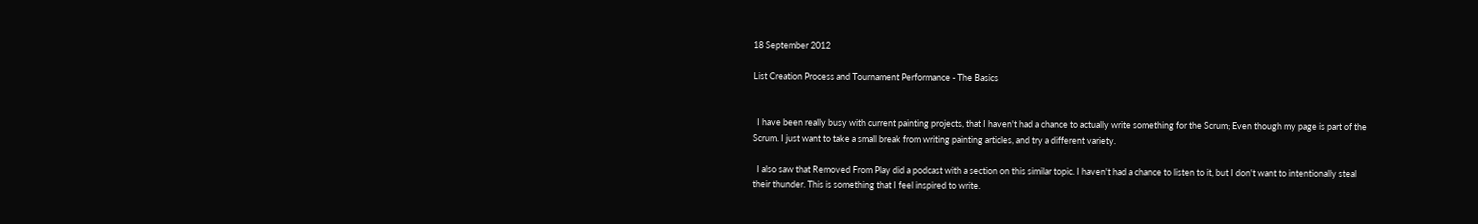18 September 2012

List Creation Process and Tournament Performance - The Basics


  I have been really busy with current painting projects, that I haven't had a chance to actually write something for the Scrum; Even though my page is part of the Scrum. I just want to take a small break from writing painting articles, and try a different variety.

  I also saw that Removed From Play did a podcast with a section on this similar topic. I haven't had a chance to listen to it, but I don't want to intentionally steal their thunder. This is something that I feel inspired to write.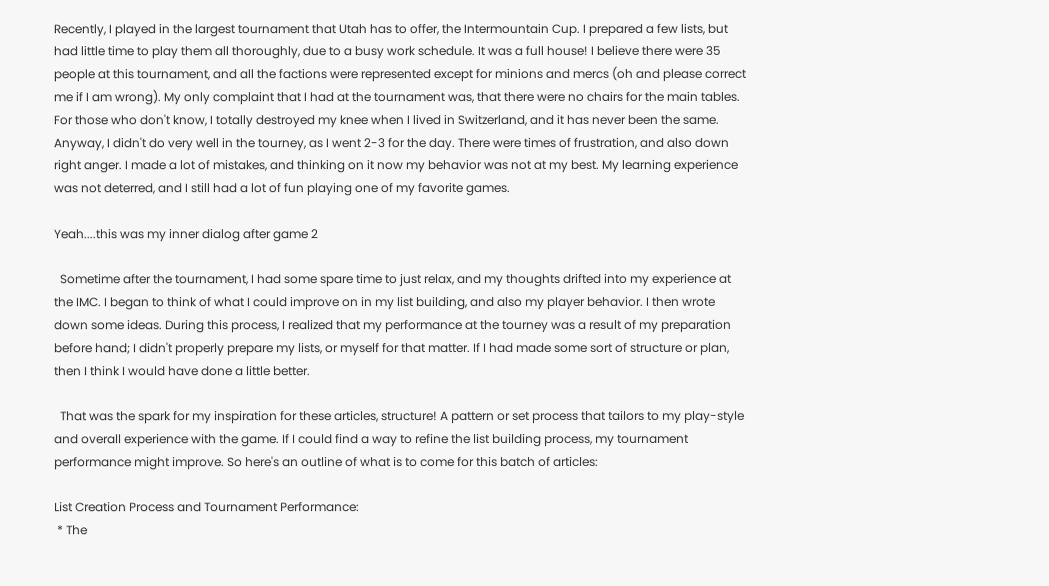Recently, I played in the largest tournament that Utah has to offer, the Intermountain Cup. I prepared a few lists, but had little time to play them all thoroughly, due to a busy work schedule. It was a full house! I believe there were 35 people at this tournament, and all the factions were represented except for minions and mercs (oh and please correct me if I am wrong). My only complaint that I had at the tournament was, that there were no chairs for the main tables. For those who don't know, I totally destroyed my knee when I lived in Switzerland, and it has never been the same. Anyway, I didn't do very well in the tourney, as I went 2-3 for the day. There were times of frustration, and also down right anger. I made a lot of mistakes, and thinking on it now my behavior was not at my best. My learning experience was not deterred, and I still had a lot of fun playing one of my favorite games.

Yeah....this was my inner dialog after game 2

  Sometime after the tournament, I had some spare time to just relax, and my thoughts drifted into my experience at the IMC. I began to think of what I could improve on in my list building, and also my player behavior. I then wrote down some ideas. During this process, I realized that my performance at the tourney was a result of my preparation before hand; I didn't properly prepare my lists, or myself for that matter. If I had made some sort of structure or plan, then I think I would have done a little better.

  That was the spark for my inspiration for these articles, structure! A pattern or set process that tailors to my play-style and overall experience with the game. If I could find a way to refine the list building process, my tournament performance might improve. So here's an outline of what is to come for this batch of articles:

List Creation Process and Tournament Performance:
 * The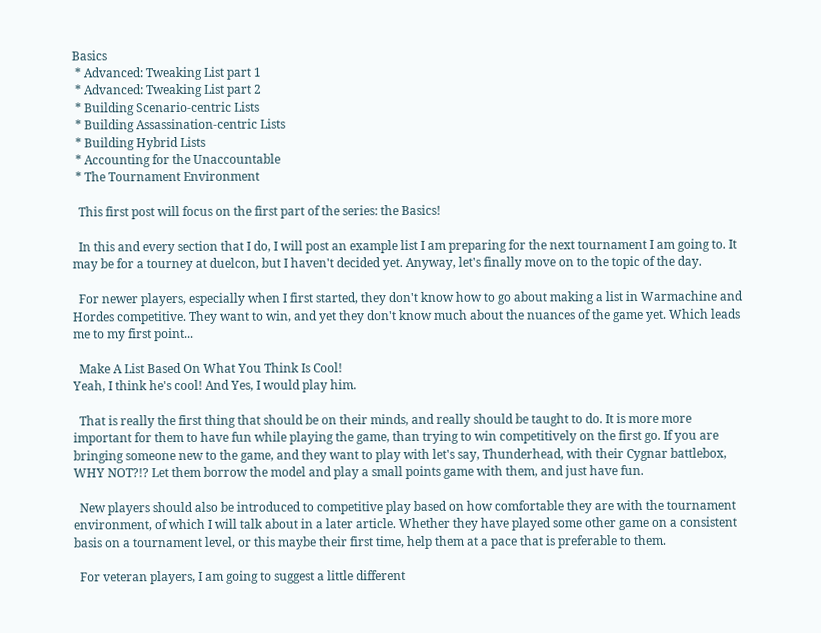Basics
 * Advanced: Tweaking List part 1
 * Advanced: Tweaking List part 2
 * Building Scenario-centric Lists
 * Building Assassination-centric Lists
 * Building Hybrid Lists
 * Accounting for the Unaccountable
 * The Tournament Environment

  This first post will focus on the first part of the series: the Basics!

  In this and every section that I do, I will post an example list I am preparing for the next tournament I am going to. It may be for a tourney at duelcon, but I haven't decided yet. Anyway, let's finally move on to the topic of the day.

  For newer players, especially when I first started, they don't know how to go about making a list in Warmachine and Hordes competitive. They want to win, and yet they don't know much about the nuances of the game yet. Which leads me to my first point...

  Make A List Based On What You Think Is Cool!
Yeah, I think he's cool! And Yes, I would play him.

  That is really the first thing that should be on their minds, and really should be taught to do. It is more more important for them to have fun while playing the game, than trying to win competitively on the first go. If you are bringing someone new to the game, and they want to play with let's say, Thunderhead, with their Cygnar battlebox, WHY NOT?!? Let them borrow the model and play a small points game with them, and just have fun.

  New players should also be introduced to competitive play based on how comfortable they are with the tournament environment, of which I will talk about in a later article. Whether they have played some other game on a consistent basis on a tournament level, or this maybe their first time, help them at a pace that is preferable to them.

  For veteran players, I am going to suggest a little different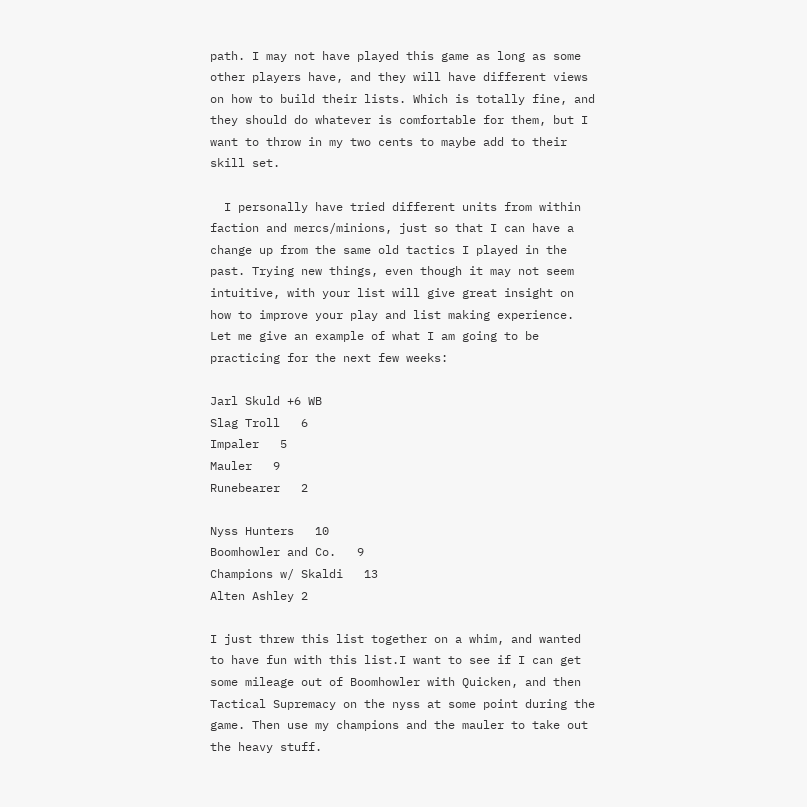path. I may not have played this game as long as some other players have, and they will have different views on how to build their lists. Which is totally fine, and they should do whatever is comfortable for them, but I want to throw in my two cents to maybe add to their skill set.

  I personally have tried different units from within faction and mercs/minions, just so that I can have a change up from the same old tactics I played in the past. Trying new things, even though it may not seem intuitive, with your list will give great insight on how to improve your play and list making experience. Let me give an example of what I am going to be practicing for the next few weeks:

Jarl Skuld +6 WB
Slag Troll   6
Impaler   5
Mauler   9
Runebearer   2

Nyss Hunters   10
Boomhowler and Co.   9
Champions w/ Skaldi   13
Alten Ashley 2

I just threw this list together on a whim, and wanted to have fun with this list.I want to see if I can get some mileage out of Boomhowler with Quicken, and then Tactical Supremacy on the nyss at some point during the game. Then use my champions and the mauler to take out the heavy stuff.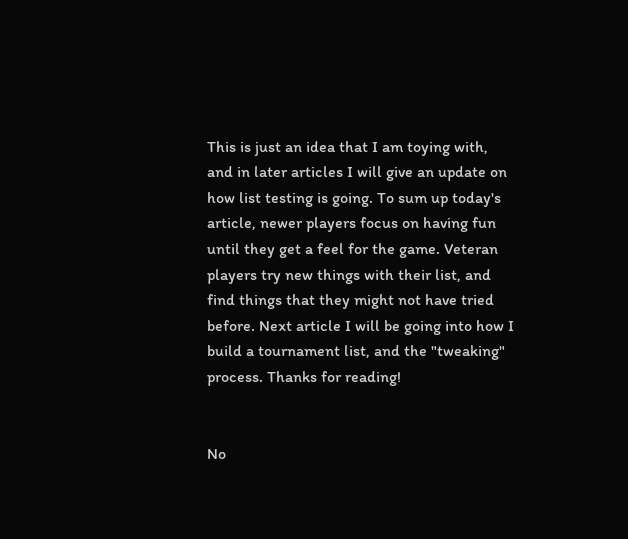This is just an idea that I am toying with, and in later articles I will give an update on how list testing is going. To sum up today's article, newer players focus on having fun until they get a feel for the game. Veteran players try new things with their list, and find things that they might not have tried before. Next article I will be going into how I build a tournament list, and the "tweaking" process. Thanks for reading!


No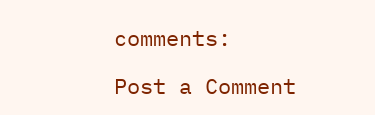comments:

Post a Comment